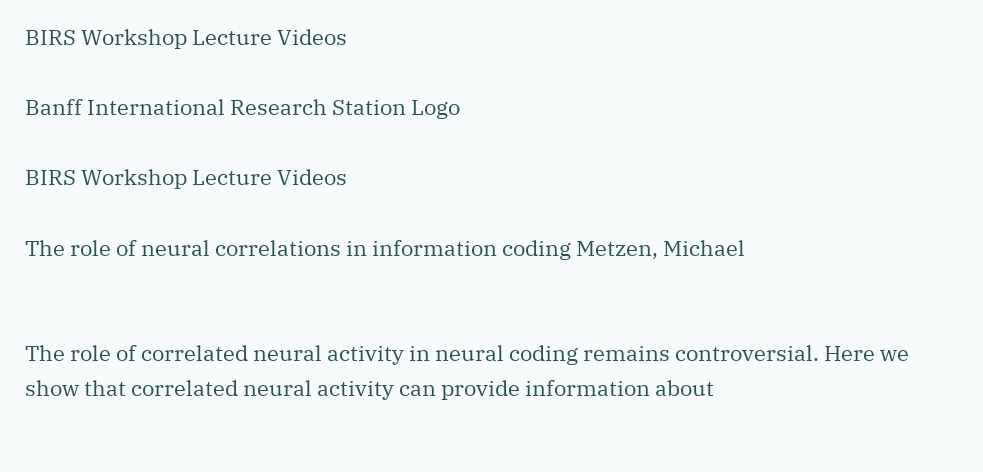BIRS Workshop Lecture Videos

Banff International Research Station Logo

BIRS Workshop Lecture Videos

The role of neural correlations in information coding Metzen, Michael


The role of correlated neural activity in neural coding remains controversial. Here we show that correlated neural activity can provide information about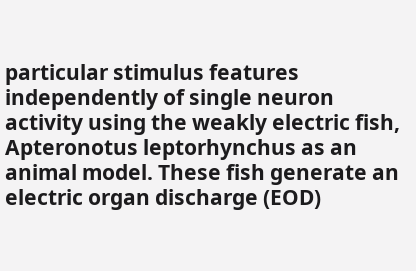particular stimulus features independently of single neuron activity using the weakly electric fish, Apteronotus leptorhynchus as an animal model. These fish generate an electric organ discharge (EOD)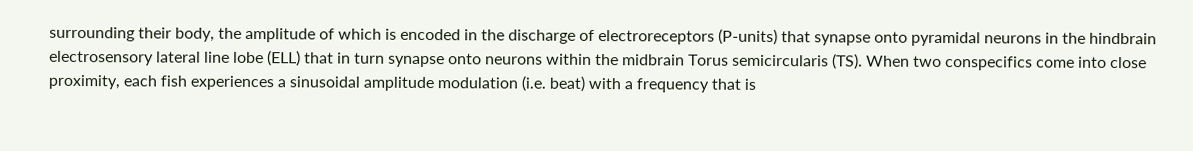surrounding their body, the amplitude of which is encoded in the discharge of electroreceptors (P-units) that synapse onto pyramidal neurons in the hindbrain electrosensory lateral line lobe (ELL) that in turn synapse onto neurons within the midbrain Torus semicircularis (TS). When two conspecifics come into close proximity, each fish experiences a sinusoidal amplitude modulation (i.e. beat) with a frequency that is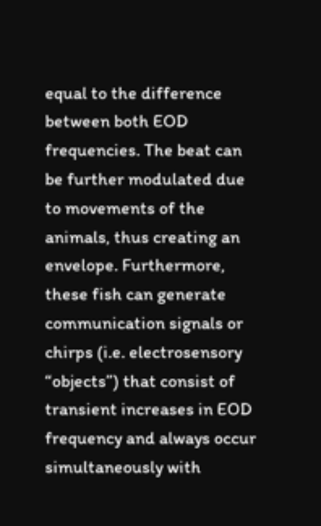equal to the difference between both EOD frequencies. The beat can be further modulated due to movements of the animals, thus creating an envelope. Furthermore, these fish can generate communication signals or chirps (i.e. electrosensory “objects”) that consist of transient increases in EOD frequency and always occur simultaneously with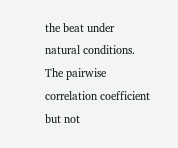the beat under natural conditions. The pairwise correlation coefficient but not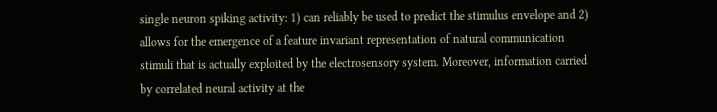single neuron spiking activity: 1) can reliably be used to predict the stimulus envelope and 2) allows for the emergence of a feature invariant representation of natural communication stimuli that is actually exploited by the electrosensory system. Moreover, information carried by correlated neural activity at the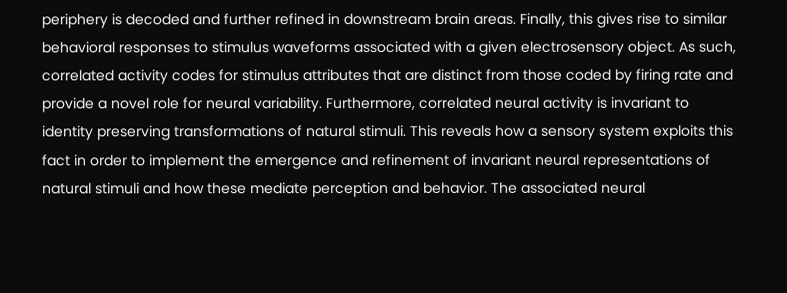periphery is decoded and further refined in downstream brain areas. Finally, this gives rise to similar behavioral responses to stimulus waveforms associated with a given electrosensory object. As such, correlated activity codes for stimulus attributes that are distinct from those coded by firing rate and provide a novel role for neural variability. Furthermore, correlated neural activity is invariant to identity preserving transformations of natural stimuli. This reveals how a sensory system exploits this fact in order to implement the emergence and refinement of invariant neural representations of natural stimuli and how these mediate perception and behavior. The associated neural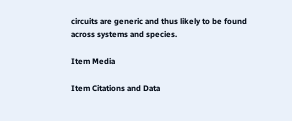circuits are generic and thus likely to be found across systems and species.

Item Media

Item Citations and Data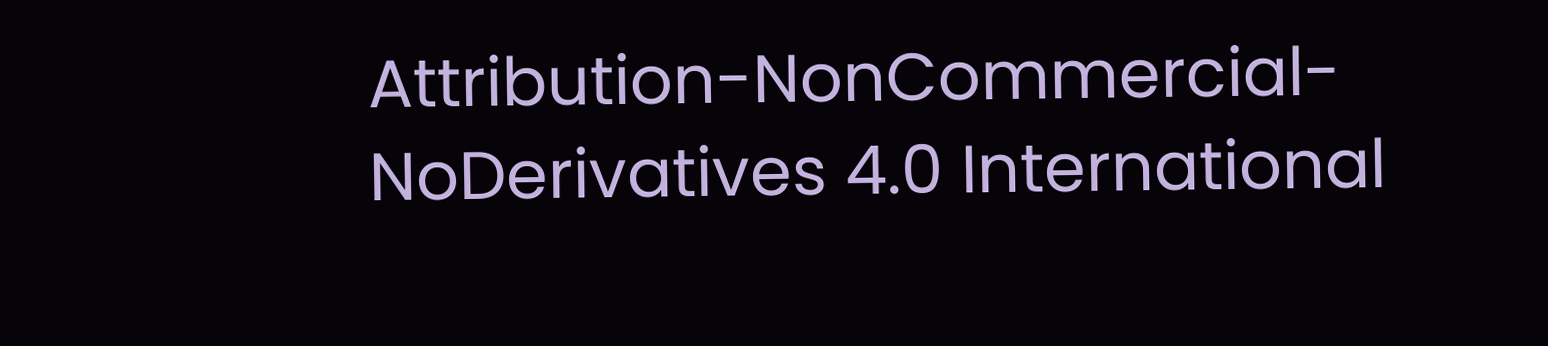Attribution-NonCommercial-NoDerivatives 4.0 International